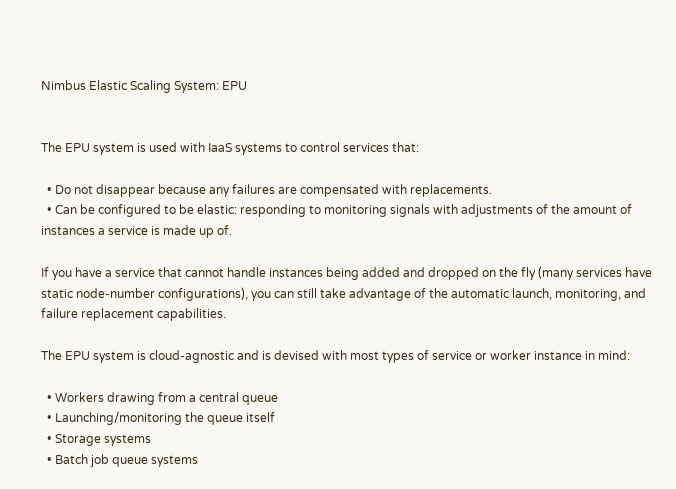Nimbus Elastic Scaling System: EPU


The EPU system is used with IaaS systems to control services that:

  • Do not disappear because any failures are compensated with replacements.
  • Can be configured to be elastic: responding to monitoring signals with adjustments of the amount of instances a service is made up of.

If you have a service that cannot handle instances being added and dropped on the fly (many services have static node-number configurations), you can still take advantage of the automatic launch, monitoring, and failure replacement capabilities.

The EPU system is cloud-agnostic and is devised with most types of service or worker instance in mind:

  • Workers drawing from a central queue
  • Launching/monitoring the queue itself
  • Storage systems
  • Batch job queue systems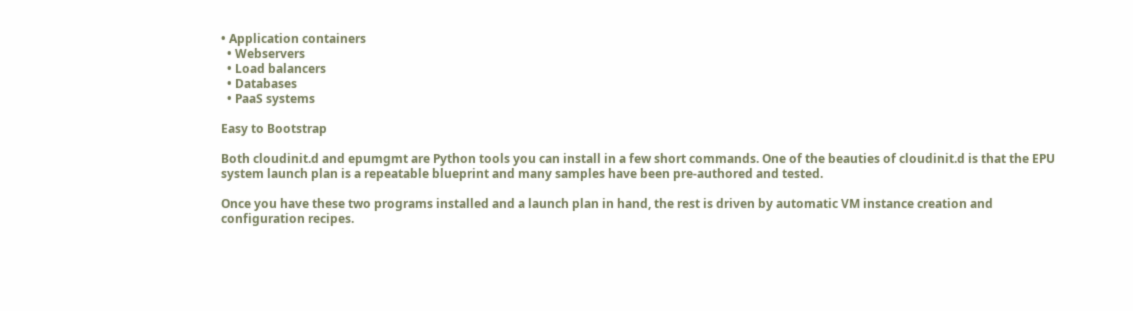• Application containers
  • Webservers
  • Load balancers
  • Databases
  • PaaS systems

Easy to Bootstrap

Both cloudinit.d and epumgmt are Python tools you can install in a few short commands. One of the beauties of cloudinit.d is that the EPU system launch plan is a repeatable blueprint and many samples have been pre-authored and tested.

Once you have these two programs installed and a launch plan in hand, the rest is driven by automatic VM instance creation and configuration recipes.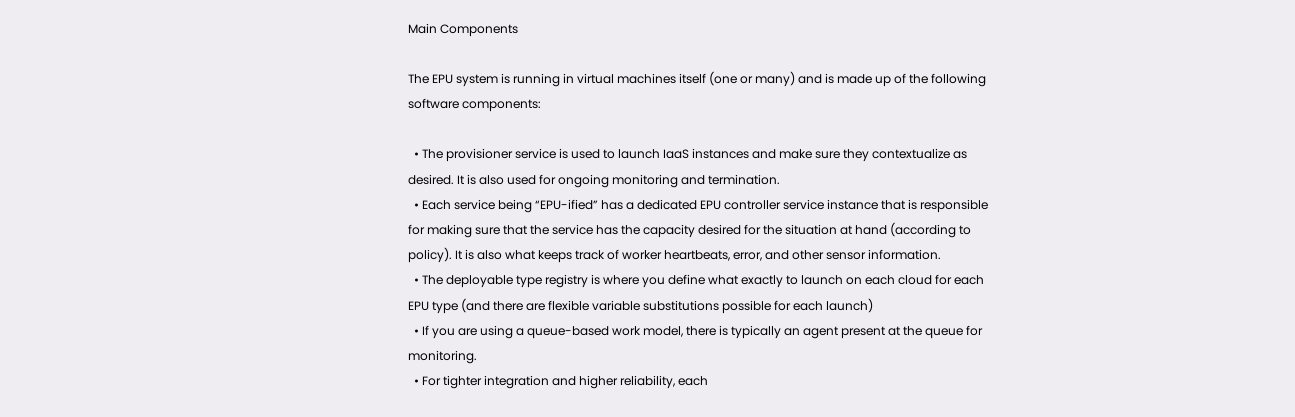Main Components

The EPU system is running in virtual machines itself (one or many) and is made up of the following software components:

  • The provisioner service is used to launch IaaS instances and make sure they contextualize as desired. It is also used for ongoing monitoring and termination.
  • Each service being “EPU-ified” has a dedicated EPU controller service instance that is responsible for making sure that the service has the capacity desired for the situation at hand (according to policy). It is also what keeps track of worker heartbeats, error, and other sensor information.
  • The deployable type registry is where you define what exactly to launch on each cloud for each EPU type (and there are flexible variable substitutions possible for each launch)
  • If you are using a queue-based work model, there is typically an agent present at the queue for monitoring.
  • For tighter integration and higher reliability, each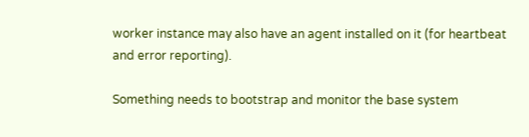worker instance may also have an agent installed on it (for heartbeat and error reporting).

Something needs to bootstrap and monitor the base system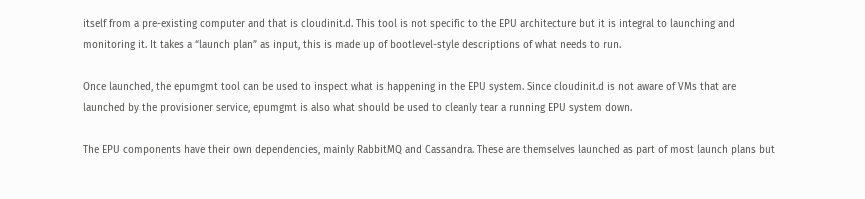itself from a pre-existing computer and that is cloudinit.d. This tool is not specific to the EPU architecture but it is integral to launching and monitoring it. It takes a “launch plan” as input, this is made up of bootlevel-style descriptions of what needs to run.

Once launched, the epumgmt tool can be used to inspect what is happening in the EPU system. Since cloudinit.d is not aware of VMs that are launched by the provisioner service, epumgmt is also what should be used to cleanly tear a running EPU system down.

The EPU components have their own dependencies, mainly RabbitMQ and Cassandra. These are themselves launched as part of most launch plans but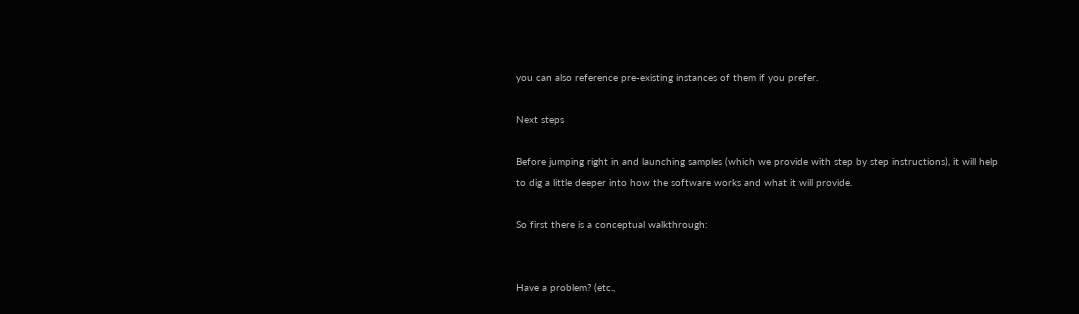you can also reference pre-existing instances of them if you prefer.

Next steps

Before jumping right in and launching samples (which we provide with step by step instructions), it will help to dig a little deeper into how the software works and what it will provide.

So first there is a conceptual walkthrough:


Have a problem? (etc.,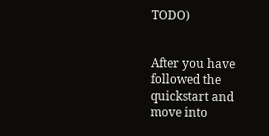TODO)


After you have followed the quickstart and move into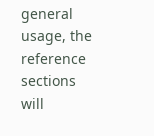general usage, the reference sections will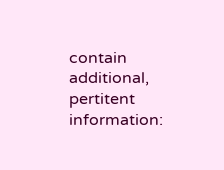contain additional, pertitent information: